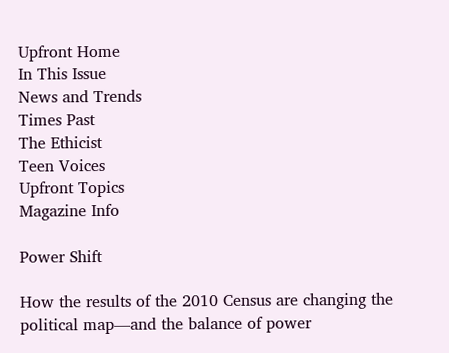Upfront Home
In This Issue
News and Trends
Times Past
The Ethicist
Teen Voices
Upfront Topics
Magazine Info

Power Shift

How the results of the 2010 Census are changing the political map—and the balance of power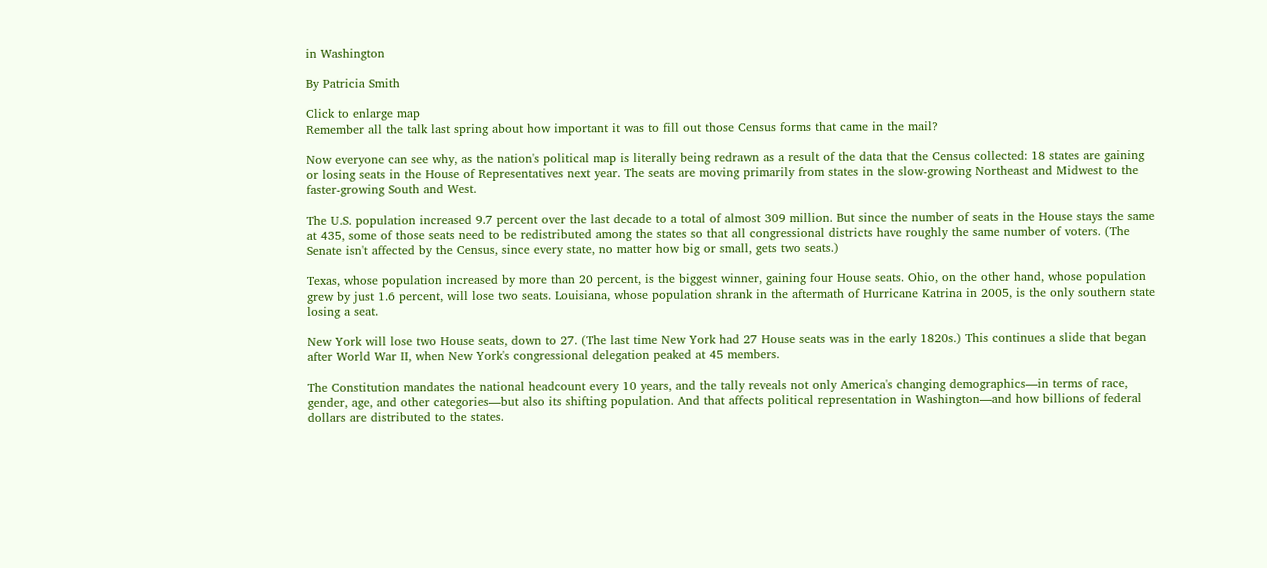in Washington

By Patricia Smith

Click to enlarge map
Remember all the talk last spring about how important it was to fill out those Census forms that came in the mail?

Now everyone can see why, as the nation's political map is literally being redrawn as a result of the data that the Census collected: 18 states are gaining or losing seats in the House of Representatives next year. The seats are moving primarily from states in the slow-growing Northeast and Midwest to the faster-growing South and West.

The U.S. population increased 9.7 percent over the last decade to a total of almost 309 million. But since the number of seats in the House stays the same at 435, some of those seats need to be redistributed among the states so that all congressional districts have roughly the same number of voters. (The Senate isn't affected by the Census, since every state, no matter how big or small, gets two seats.)

Texas, whose population increased by more than 20 percent, is the biggest winner, gaining four House seats. Ohio, on the other hand, whose population grew by just 1.6 percent, will lose two seats. Louisiana, whose population shrank in the aftermath of Hurricane Katrina in 2005, is the only southern state losing a seat.

New York will lose two House seats, down to 27. (The last time New York had 27 House seats was in the early 1820s.) This continues a slide that began after World War II, when New York's congressional delegation peaked at 45 members.

The Constitution mandates the national headcount every 10 years, and the tally reveals not only America's changing demographics—in terms of race, gender, age, and other categories—but also its shifting population. And that affects political representation in Washington—and how billions of federal dollars are distributed to the states.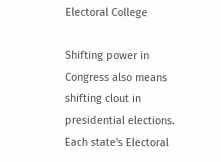Electoral College

Shifting power in Congress also means shifting clout in presidential elections. Each state's Electoral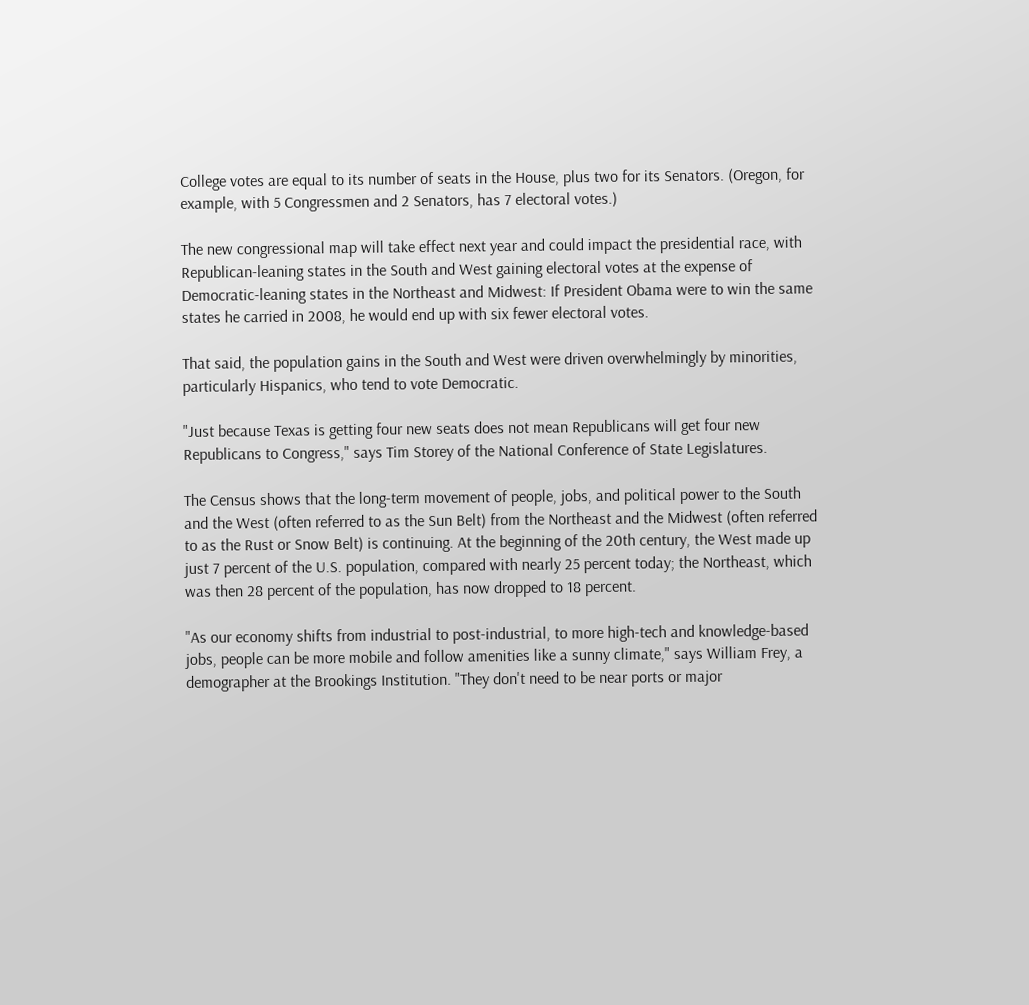College votes are equal to its number of seats in the House, plus two for its Senators. (Oregon, for example, with 5 Congressmen and 2 Senators, has 7 electoral votes.)

The new congressional map will take effect next year and could impact the presidential race, with Republican-leaning states in the South and West gaining electoral votes at the expense of Democratic-leaning states in the Northeast and Midwest: If President Obama were to win the same states he carried in 2008, he would end up with six fewer electoral votes.

That said, the population gains in the South and West were driven overwhelmingly by minorities, particularly Hispanics, who tend to vote Democratic.

"Just because Texas is getting four new seats does not mean Republicans will get four new Republicans to Congress," says Tim Storey of the National Conference of State Legislatures.

The Census shows that the long-term movement of people, jobs, and political power to the South and the West (often referred to as the Sun Belt) from the Northeast and the Midwest (often referred to as the Rust or Snow Belt) is continuing. At the beginning of the 20th century, the West made up just 7 percent of the U.S. population, compared with nearly 25 percent today; the Northeast, which was then 28 percent of the population, has now dropped to 18 percent.

"As our economy shifts from industrial to post-industrial, to more high-tech and knowledge-based jobs, people can be more mobile and follow amenities like a sunny climate," says William Frey, a demographer at the Brookings Institution. "They don't need to be near ports or major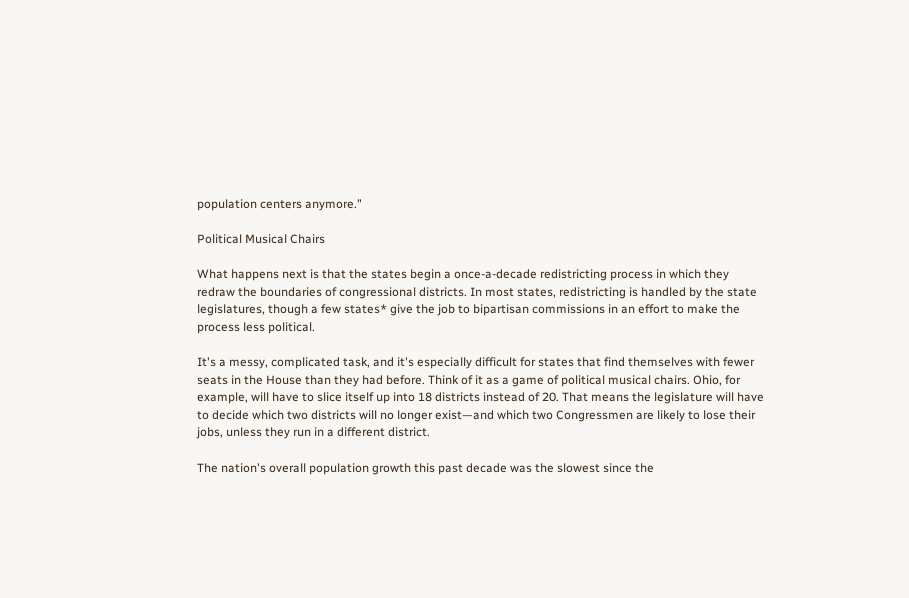population centers anymore."

Political Musical Chairs

What happens next is that the states begin a once-a-decade redistricting process in which they redraw the boundaries of congressional districts. In most states, redistricting is handled by the state legislatures, though a few states* give the job to bipartisan commissions in an effort to make the process less political.

It's a messy, complicated task, and it's especially difficult for states that find themselves with fewer seats in the House than they had before. Think of it as a game of political musical chairs. Ohio, for example, will have to slice itself up into 18 districts instead of 20. That means the legislature will have to decide which two districts will no longer exist—and which two Congressmen are likely to lose their jobs, unless they run in a different district.

The nation's overall population growth this past decade was the slowest since the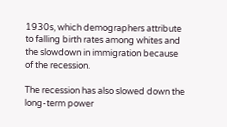1930s, which demographers attribute to falling birth rates among whites and the slowdown in immigration because of the recession.

The recession has also slowed down the long-term power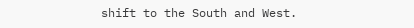shift to the South and West.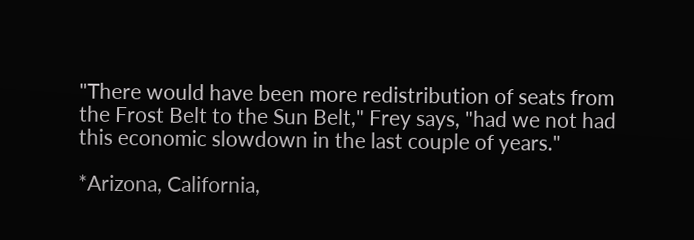"There would have been more redistribution of seats from the Frost Belt to the Sun Belt," Frey says, "had we not had this economic slowdown in the last couple of years."

*Arizona, California,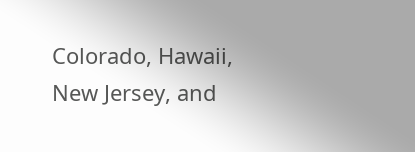Colorado, Hawaii, New Jersey, and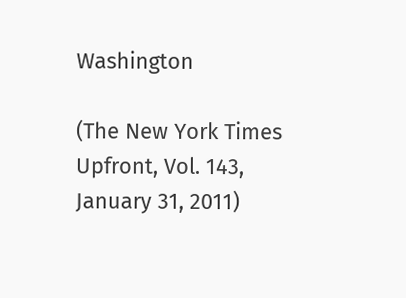Washington

(The New York Times Upfront, Vol. 143, January 31, 2011)